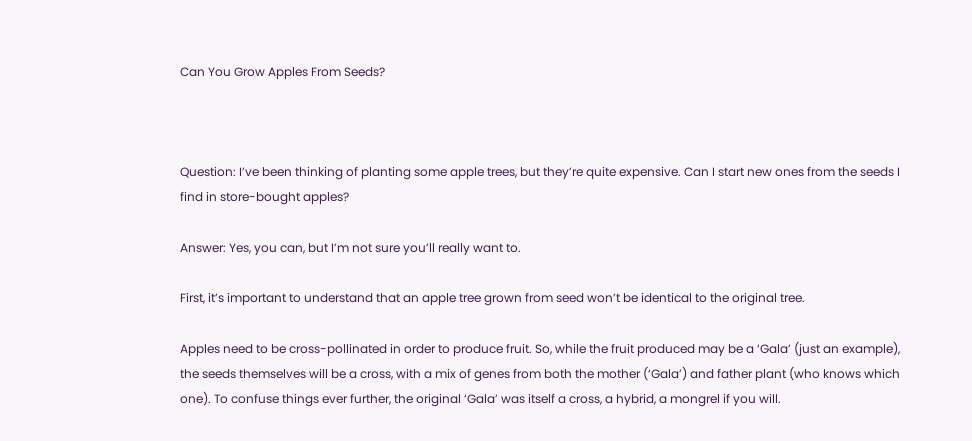Can You Grow Apples From Seeds?



Question: I’ve been thinking of planting some apple trees, but they’re quite expensive. Can I start new ones from the seeds I find in store-bought apples?

Answer: Yes, you can, but I’m not sure you’ll really want to.

First, it’s important to understand that an apple tree grown from seed won’t be identical to the original tree.

Apples need to be cross-pollinated in order to produce fruit. So, while the fruit produced may be a ‘Gala’ (just an example), the seeds themselves will be a cross, with a mix of genes from both the mother (‘Gala’) and father plant (who knows which one). To confuse things ever further, the original ‘Gala’ was itself a cross, a hybrid, a mongrel if you will.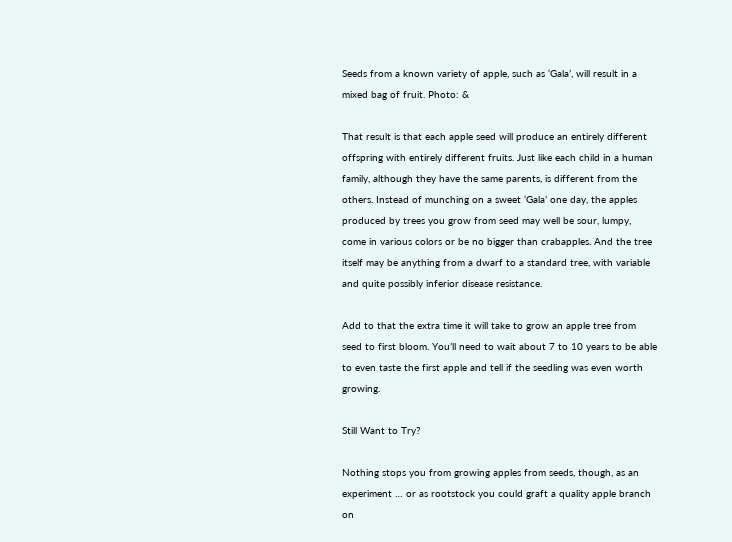Seeds from a known variety of apple, such as ‘Gala’, will result in a mixed bag of fruit. Photo: &

That result is that each apple seed will produce an entirely different offspring with entirely different fruits. Just like each child in a human family, although they have the same parents, is different from the others. Instead of munching on a sweet ‘Gala’ one day, the apples produced by trees you grow from seed may well be sour, lumpy, come in various colors or be no bigger than crabapples. And the tree itself may be anything from a dwarf to a standard tree, with variable and quite possibly inferior disease resistance.

Add to that the extra time it will take to grow an apple tree from seed to first bloom. You’ll need to wait about 7 to 10 years to be able to even taste the first apple and tell if the seedling was even worth growing.

Still Want to Try?

Nothing stops you from growing apples from seeds, though, as an experiment … or as rootstock you could graft a quality apple branch on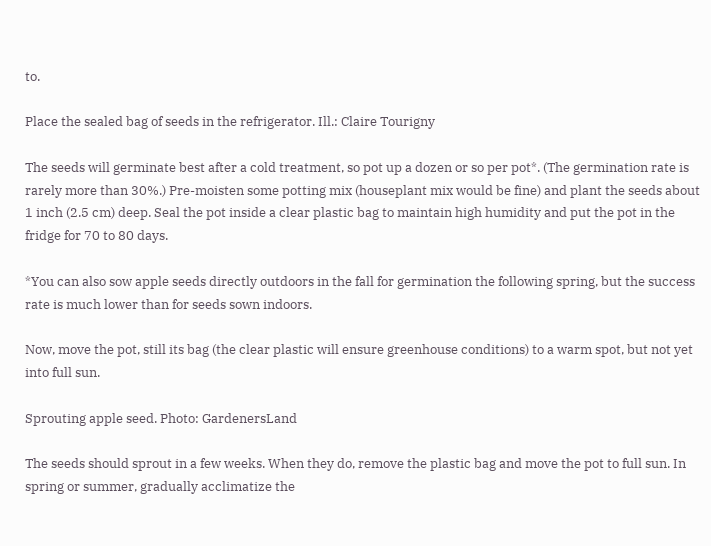to.

Place the sealed bag of seeds in the refrigerator. Ill.: Claire Tourigny

The seeds will germinate best after a cold treatment, so pot up a dozen or so per pot*. (The germination rate is rarely more than 30%.) Pre-moisten some potting mix (houseplant mix would be fine) and plant the seeds about 1 inch (2.5 cm) deep. Seal the pot inside a clear plastic bag to maintain high humidity and put the pot in the fridge for 70 to 80 days.

*You can also sow apple seeds directly outdoors in the fall for germination the following spring, but the success rate is much lower than for seeds sown indoors.

Now, move the pot, still its bag (the clear plastic will ensure greenhouse conditions) to a warm spot, but not yet into full sun.

Sprouting apple seed. Photo: GardenersLand

The seeds should sprout in a few weeks. When they do, remove the plastic bag and move the pot to full sun. In spring or summer, gradually acclimatize the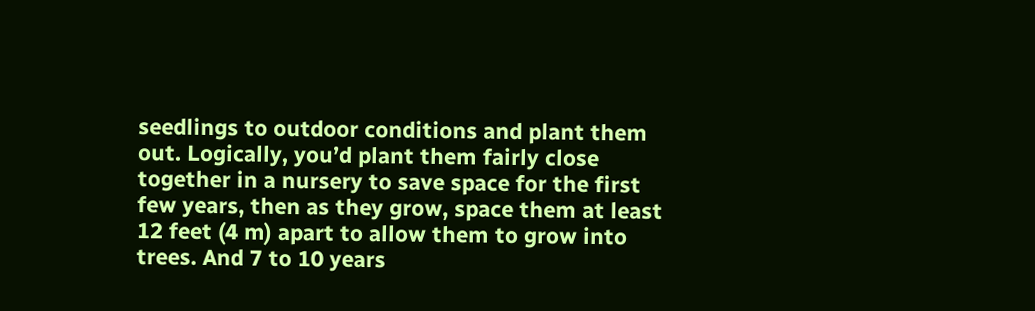seedlings to outdoor conditions and plant them out. Logically, you’d plant them fairly close together in a nursery to save space for the first few years, then as they grow, space them at least 12 feet (4 m) apart to allow them to grow into trees. And 7 to 10 years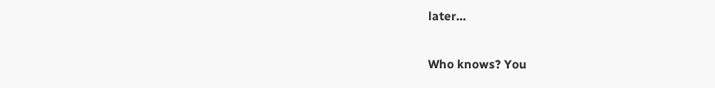later…

Who knows? You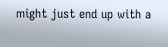might just end up with a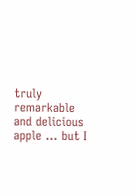truly remarkable and delicious apple … but I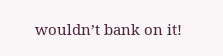wouldn’t bank on it!